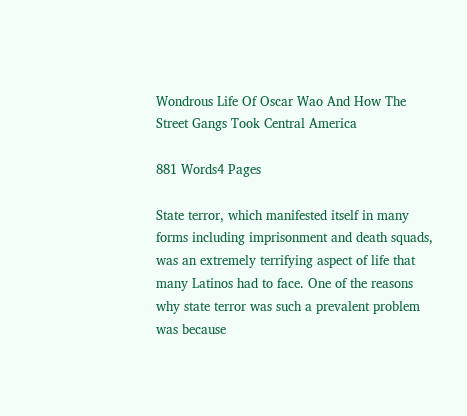Wondrous Life Of Oscar Wao And How The Street Gangs Took Central America

881 Words4 Pages

State terror, which manifested itself in many forms including imprisonment and death squads, was an extremely terrifying aspect of life that many Latinos had to face. One of the reasons why state terror was such a prevalent problem was because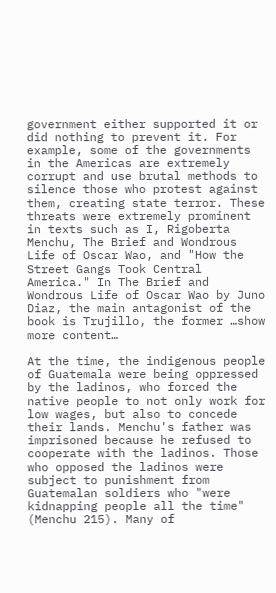government either supported it or did nothing to prevent it. For example, some of the governments in the Americas are extremely corrupt and use brutal methods to silence those who protest against them, creating state terror. These threats were extremely prominent in texts such as I, Rigoberta Menchu, The Brief and Wondrous Life of Oscar Wao, and "How the Street Gangs Took Central America." In The Brief and Wondrous Life of Oscar Wao by Juno Diaz, the main antagonist of the book is Trujillo, the former …show more content…

At the time, the indigenous people of Guatemala were being oppressed by the ladinos, who forced the native people to not only work for low wages, but also to concede their lands. Menchu's father was imprisoned because he refused to cooperate with the ladinos. Those who opposed the ladinos were subject to punishment from Guatemalan soldiers who "were kidnapping people all the time" (Menchu 215). Many of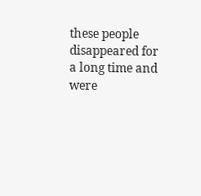these people disappeared for a long time and were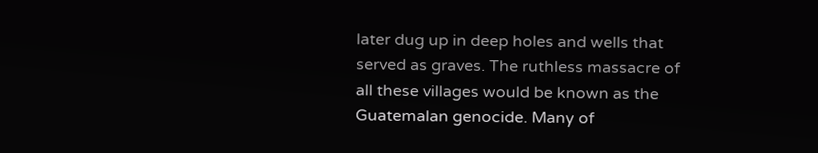later dug up in deep holes and wells that served as graves. The ruthless massacre of all these villages would be known as the Guatemalan genocide. Many of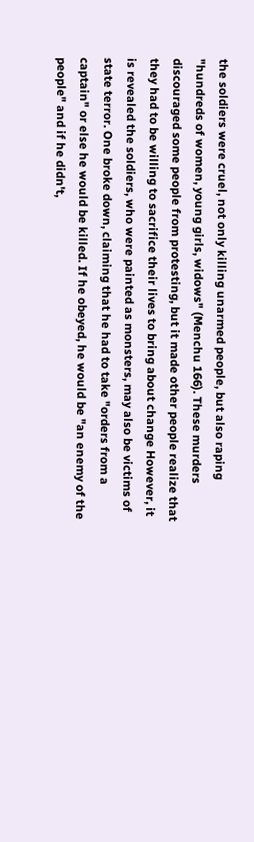the soldiers were cruel, not only killing unarmed people, but also raping "hundreds of women, young girls, widows" (Menchu 166). These murders discouraged some people from protesting, but it made other people realize that they had to be willing to sacrifice their lives to bring about change However, it is revealed the soldiers, who were painted as monsters, may also be victims of state terror. One broke down, claiming that he had to take "orders from a captain" or else he would be killed. If he obeyed, he would be "an enemy of the people" and if he didn't,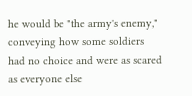he would be "the army's enemy," conveying how some soldiers had no choice and were as scared as everyone else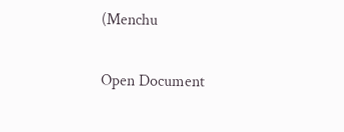(Menchu

Open Document